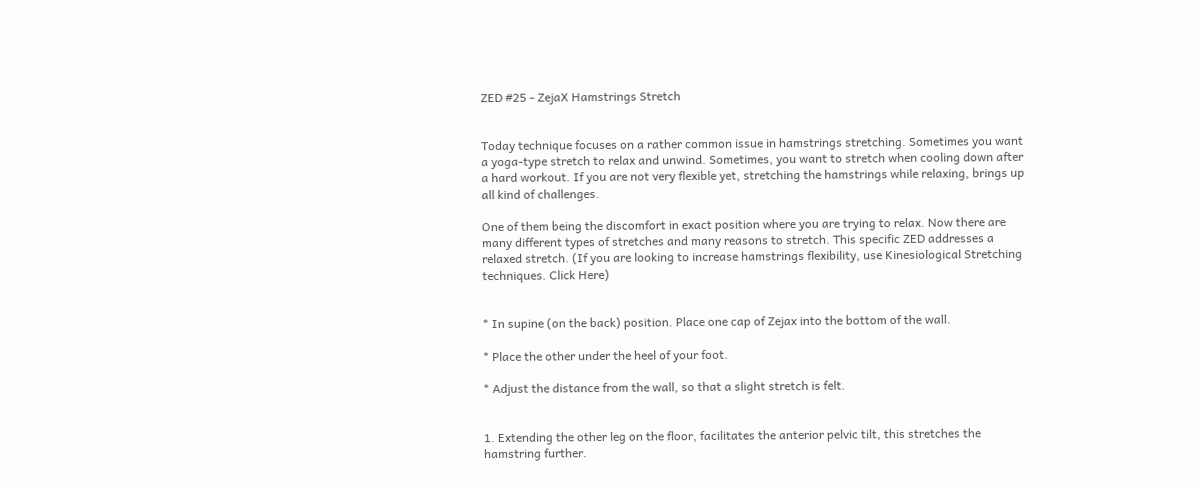ZED #25 - ZejaX Hamstrings Stretch


Today technique focuses on a rather common issue in hamstrings stretching. Sometimes you want a yoga-type stretch to relax and unwind. Sometimes, you want to stretch when cooling down after a hard workout. If you are not very flexible yet, stretching the hamstrings while relaxing, brings up all kind of challenges.

One of them being the discomfort in exact position where you are trying to relax. Now there are many different types of stretches and many reasons to stretch. This specific ZED addresses a relaxed stretch. (If you are looking to increase hamstrings flexibility, use Kinesiological Stretching techniques. Click Here)


* In supine (on the back) position. Place one cap of Zejax into the bottom of the wall.

* Place the other under the heel of your foot.

* Adjust the distance from the wall, so that a slight stretch is felt.


1. Extending the other leg on the floor, facilitates the anterior pelvic tilt, this stretches the hamstring further.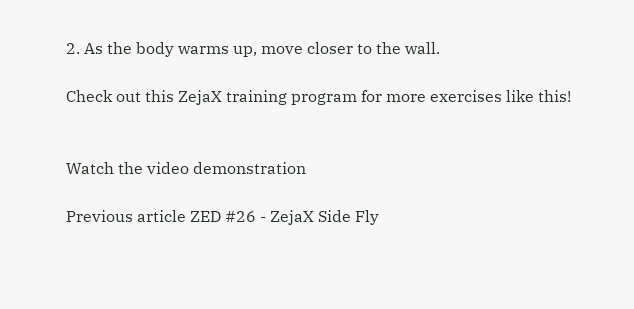2. As the body warms up, move closer to the wall.

Check out this ZejaX training program for more exercises like this!


Watch the video demonstration

Previous article ZED #26 - ZejaX Side Fly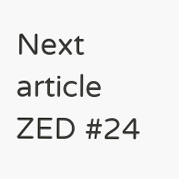Next article ZED #24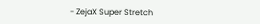- ZejaX Super Stretch